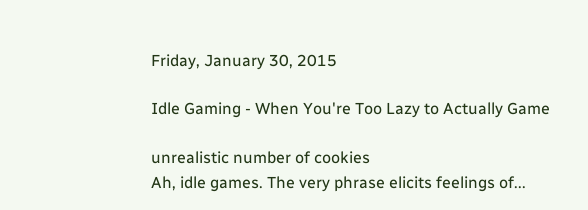Friday, January 30, 2015

Idle Gaming - When You're Too Lazy to Actually Game

unrealistic number of cookies
Ah, idle games. The very phrase elicits feelings of...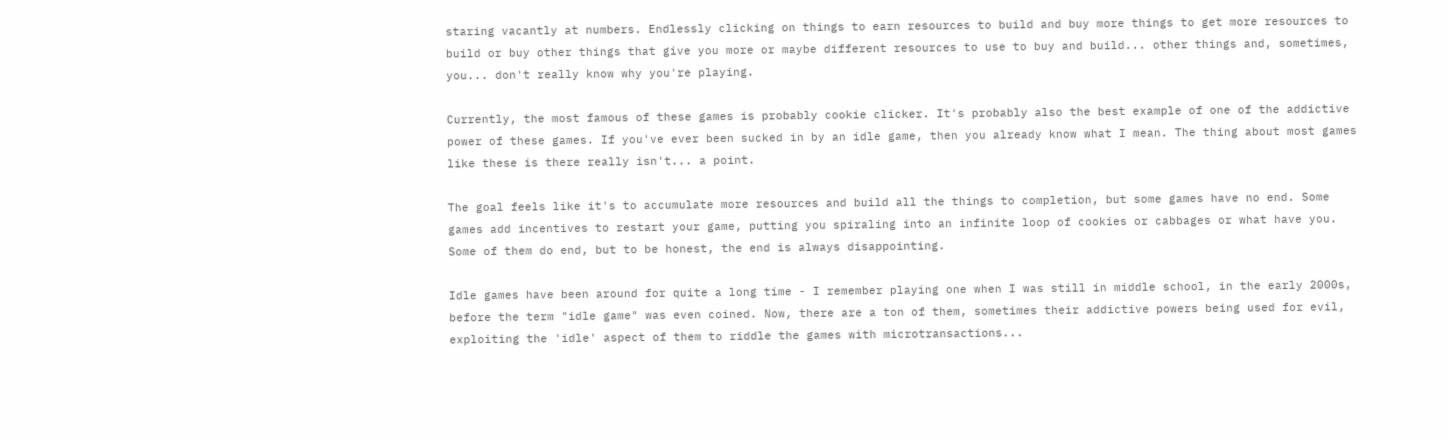staring vacantly at numbers. Endlessly clicking on things to earn resources to build and buy more things to get more resources to build or buy other things that give you more or maybe different resources to use to buy and build... other things and, sometimes, you... don't really know why you're playing.

Currently, the most famous of these games is probably cookie clicker. It's probably also the best example of one of the addictive power of these games. If you've ever been sucked in by an idle game, then you already know what I mean. The thing about most games like these is there really isn't... a point.

The goal feels like it's to accumulate more resources and build all the things to completion, but some games have no end. Some games add incentives to restart your game, putting you spiraling into an infinite loop of cookies or cabbages or what have you. Some of them do end, but to be honest, the end is always disappointing.

Idle games have been around for quite a long time - I remember playing one when I was still in middle school, in the early 2000s, before the term "idle game" was even coined. Now, there are a ton of them, sometimes their addictive powers being used for evil, exploiting the 'idle' aspect of them to riddle the games with microtransactions...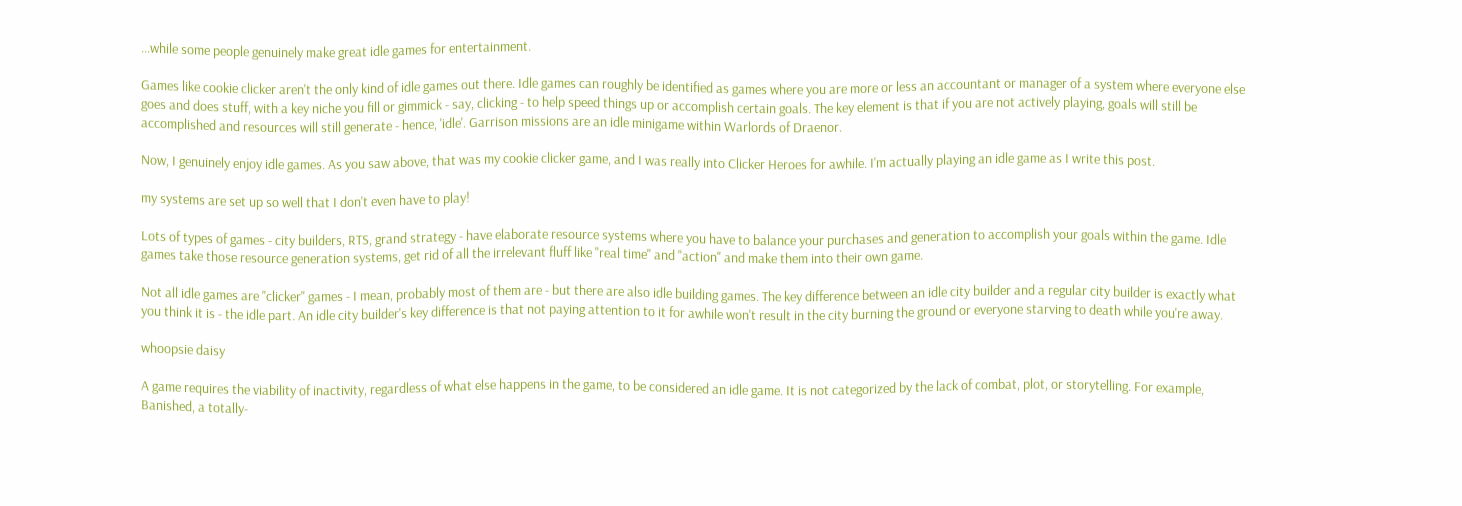...while some people genuinely make great idle games for entertainment.

Games like cookie clicker aren't the only kind of idle games out there. Idle games can roughly be identified as games where you are more or less an accountant or manager of a system where everyone else goes and does stuff, with a key niche you fill or gimmick - say, clicking - to help speed things up or accomplish certain goals. The key element is that if you are not actively playing, goals will still be accomplished and resources will still generate - hence, 'idle'. Garrison missions are an idle minigame within Warlords of Draenor.

Now, I genuinely enjoy idle games. As you saw above, that was my cookie clicker game, and I was really into Clicker Heroes for awhile. I'm actually playing an idle game as I write this post.

my systems are set up so well that I don't even have to play!

Lots of types of games - city builders, RTS, grand strategy - have elaborate resource systems where you have to balance your purchases and generation to accomplish your goals within the game. Idle games take those resource generation systems, get rid of all the irrelevant fluff like "real time" and "action" and make them into their own game.

Not all idle games are "clicker" games - I mean, probably most of them are - but there are also idle building games. The key difference between an idle city builder and a regular city builder is exactly what you think it is - the idle part. An idle city builder's key difference is that not paying attention to it for awhile won't result in the city burning the ground or everyone starving to death while you're away.

whoopsie daisy

A game requires the viability of inactivity, regardless of what else happens in the game, to be considered an idle game. It is not categorized by the lack of combat, plot, or storytelling. For example, Banished, a totally-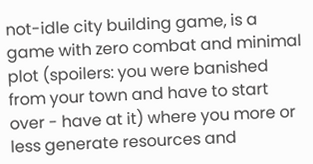not-idle city building game, is a game with zero combat and minimal plot (spoilers: you were banished from your town and have to start over - have at it) where you more or less generate resources and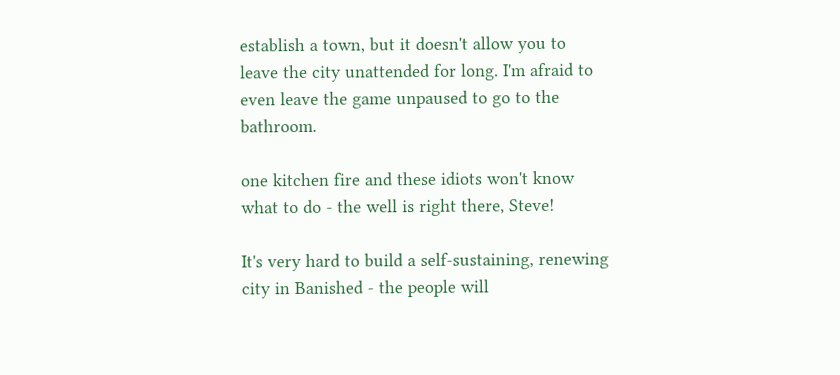establish a town, but it doesn't allow you to leave the city unattended for long. I'm afraid to even leave the game unpaused to go to the bathroom.

one kitchen fire and these idiots won't know what to do - the well is right there, Steve!

It's very hard to build a self-sustaining, renewing city in Banished - the people will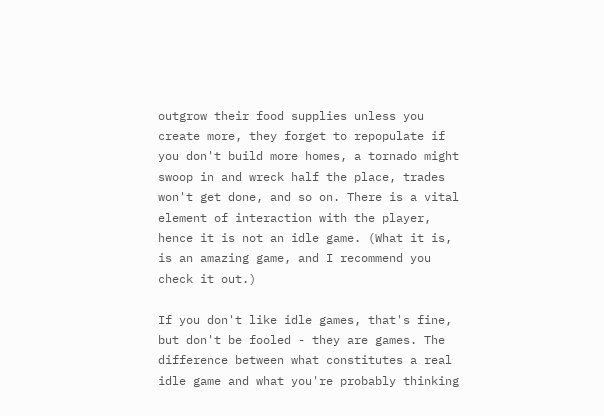outgrow their food supplies unless you create more, they forget to repopulate if you don't build more homes, a tornado might swoop in and wreck half the place, trades won't get done, and so on. There is a vital element of interaction with the player, hence it is not an idle game. (What it is, is an amazing game, and I recommend you check it out.)

If you don't like idle games, that's fine, but don't be fooled - they are games. The difference between what constitutes a real idle game and what you're probably thinking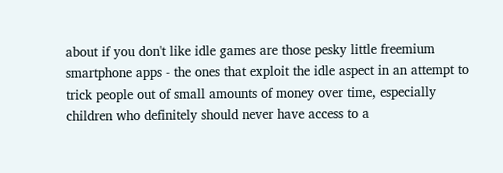about if you don't like idle games are those pesky little freemium smartphone apps - the ones that exploit the idle aspect in an attempt to trick people out of small amounts of money over time, especially children who definitely should never have access to a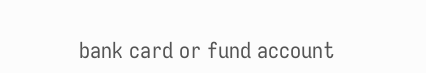bank card or fund account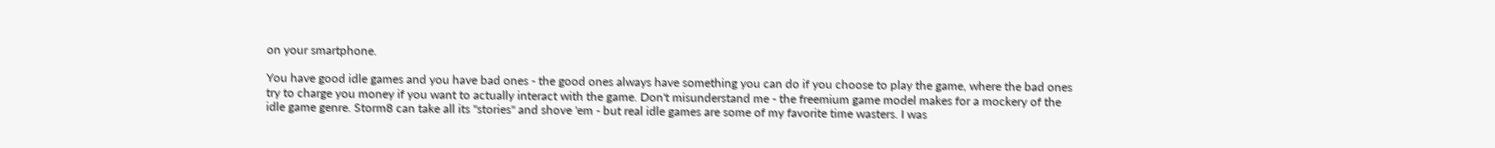on your smartphone.

You have good idle games and you have bad ones - the good ones always have something you can do if you choose to play the game, where the bad ones try to charge you money if you want to actually interact with the game. Don't misunderstand me - the freemium game model makes for a mockery of the idle game genre. Storm8 can take all its "stories" and shove 'em - but real idle games are some of my favorite time wasters. I was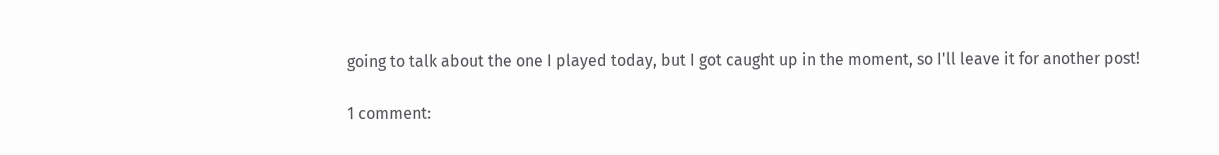going to talk about the one I played today, but I got caught up in the moment, so I'll leave it for another post!

1 comment: